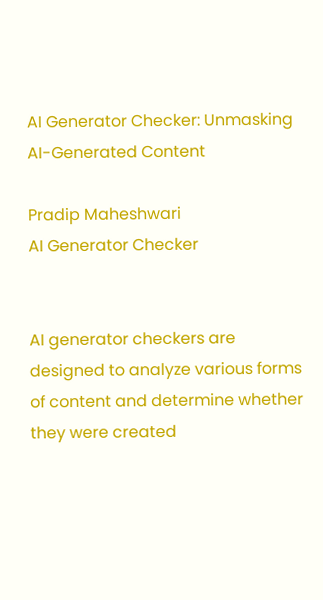AI Generator Checker: Unmasking AI-Generated Content

Pradip Maheshwari
AI Generator Checker


AI generator checkers are designed to analyze various forms of content and determine whether they were created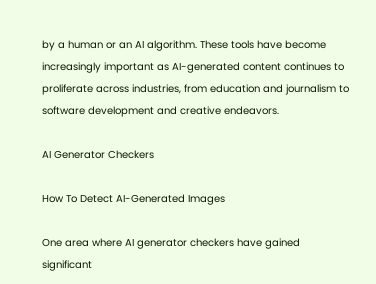by a human or an AI algorithm. These tools have become increasingly important as AI-generated content continues to proliferate across industries, from education and journalism to software development and creative endeavors.

AI Generator Checkers

How To Detect AI-Generated Images

One area where AI generator checkers have gained significant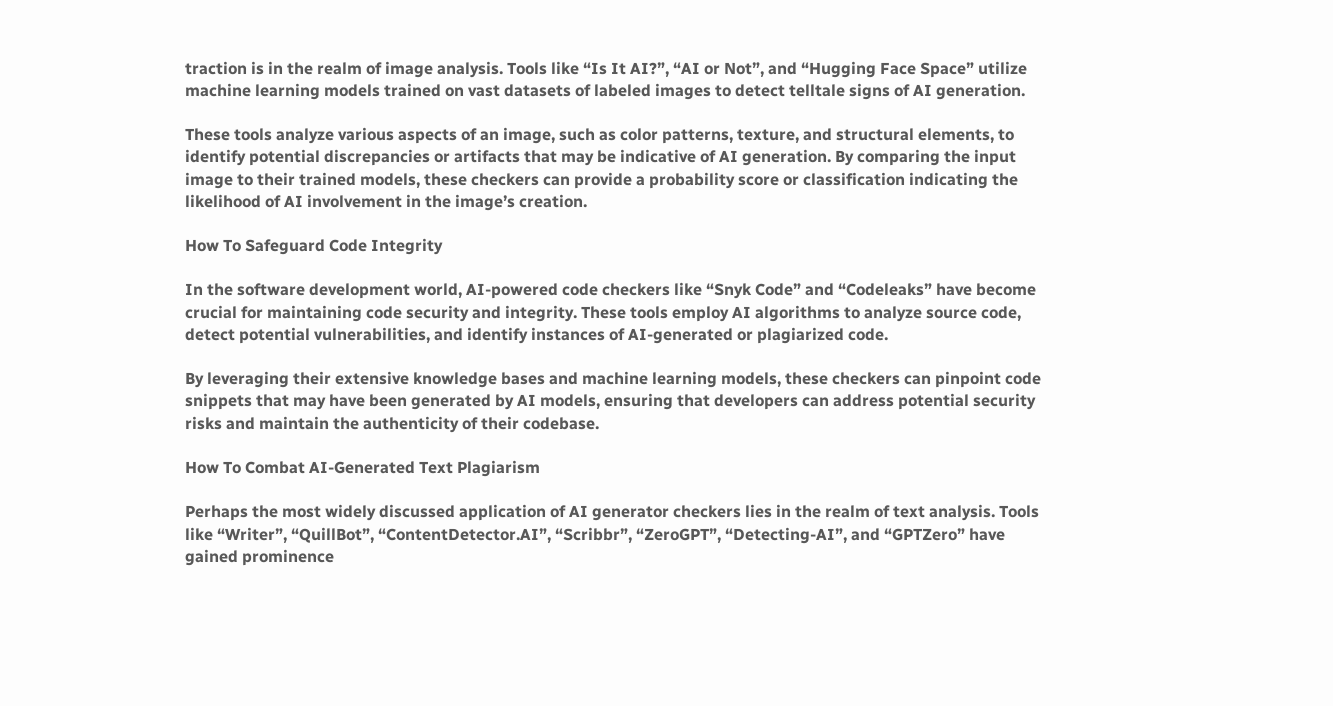traction is in the realm of image analysis. Tools like “Is It AI?”, “AI or Not”, and “Hugging Face Space” utilize machine learning models trained on vast datasets of labeled images to detect telltale signs of AI generation.

These tools analyze various aspects of an image, such as color patterns, texture, and structural elements, to identify potential discrepancies or artifacts that may be indicative of AI generation. By comparing the input image to their trained models, these checkers can provide a probability score or classification indicating the likelihood of AI involvement in the image’s creation.

How To Safeguard Code Integrity

In the software development world, AI-powered code checkers like “Snyk Code” and “Codeleaks” have become crucial for maintaining code security and integrity. These tools employ AI algorithms to analyze source code, detect potential vulnerabilities, and identify instances of AI-generated or plagiarized code.

By leveraging their extensive knowledge bases and machine learning models, these checkers can pinpoint code snippets that may have been generated by AI models, ensuring that developers can address potential security risks and maintain the authenticity of their codebase.

How To Combat AI-Generated Text Plagiarism

Perhaps the most widely discussed application of AI generator checkers lies in the realm of text analysis. Tools like “Writer”, “QuillBot”, “ContentDetector.AI”, “Scribbr”, “ZeroGPT”, “Detecting-AI”, and “GPTZero” have gained prominence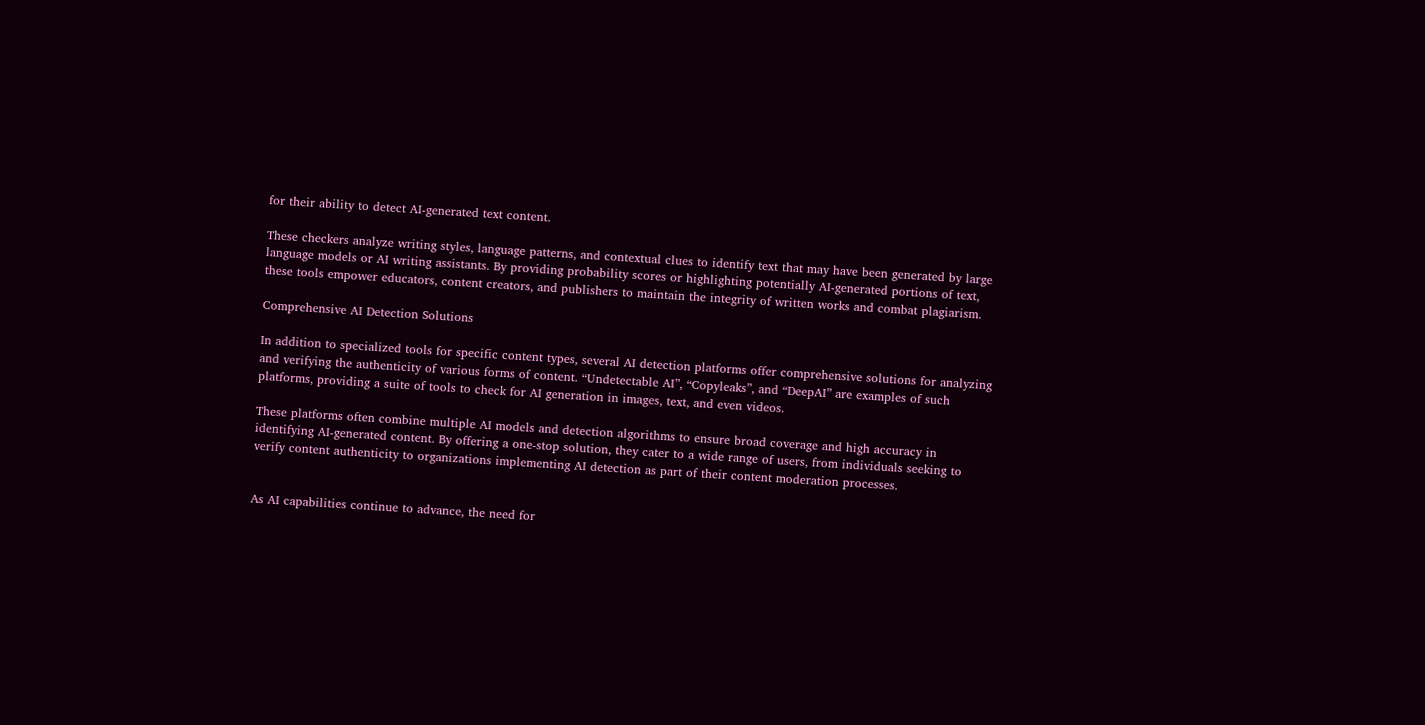for their ability to detect AI-generated text content.

These checkers analyze writing styles, language patterns, and contextual clues to identify text that may have been generated by large language models or AI writing assistants. By providing probability scores or highlighting potentially AI-generated portions of text, these tools empower educators, content creators, and publishers to maintain the integrity of written works and combat plagiarism.

Comprehensive AI Detection Solutions

In addition to specialized tools for specific content types, several AI detection platforms offer comprehensive solutions for analyzing and verifying the authenticity of various forms of content. “Undetectable AI”, “Copyleaks”, and “DeepAI” are examples of such platforms, providing a suite of tools to check for AI generation in images, text, and even videos.

These platforms often combine multiple AI models and detection algorithms to ensure broad coverage and high accuracy in identifying AI-generated content. By offering a one-stop solution, they cater to a wide range of users, from individuals seeking to verify content authenticity to organizations implementing AI detection as part of their content moderation processes.


As AI capabilities continue to advance, the need for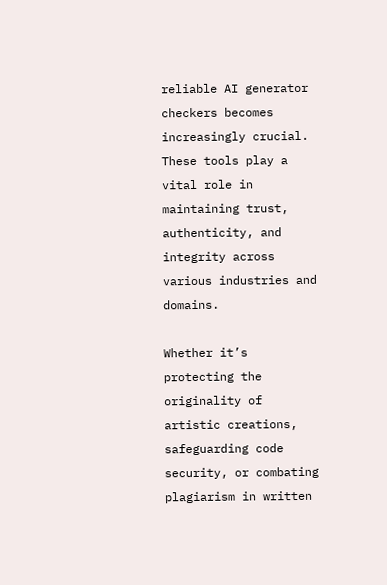reliable AI generator checkers becomes increasingly crucial. These tools play a vital role in maintaining trust, authenticity, and integrity across various industries and domains.

Whether it’s protecting the originality of artistic creations, safeguarding code security, or combating plagiarism in written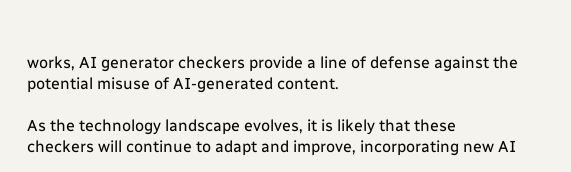works, AI generator checkers provide a line of defense against the potential misuse of AI-generated content.

As the technology landscape evolves, it is likely that these checkers will continue to adapt and improve, incorporating new AI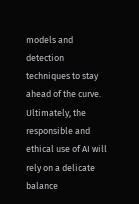models and detection techniques to stay ahead of the curve. Ultimately, the responsible and ethical use of AI will rely on a delicate balance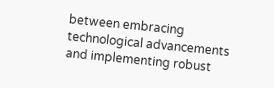between embracing technological advancements and implementing robust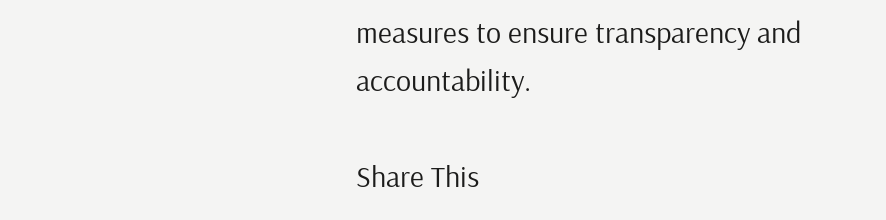measures to ensure transparency and accountability.

Share This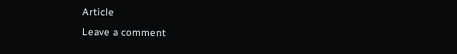Article
Leave a comment